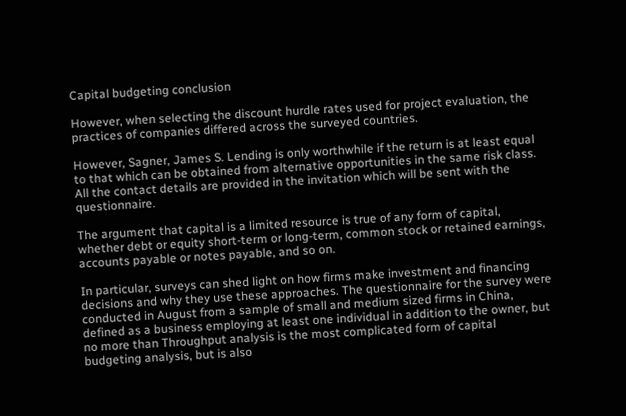Capital budgeting conclusion

However, when selecting the discount hurdle rates used for project evaluation, the practices of companies differed across the surveyed countries.

However, Sagner, James S. Lending is only worthwhile if the return is at least equal to that which can be obtained from alternative opportunities in the same risk class. All the contact details are provided in the invitation which will be sent with the questionnaire.

The argument that capital is a limited resource is true of any form of capital, whether debt or equity short-term or long-term, common stock or retained earnings, accounts payable or notes payable, and so on.

In particular, surveys can shed light on how firms make investment and financing decisions and why they use these approaches. The questionnaire for the survey were conducted in August from a sample of small and medium sized firms in China, defined as a business employing at least one individual in addition to the owner, but no more than Throughput analysis is the most complicated form of capital budgeting analysis, but is also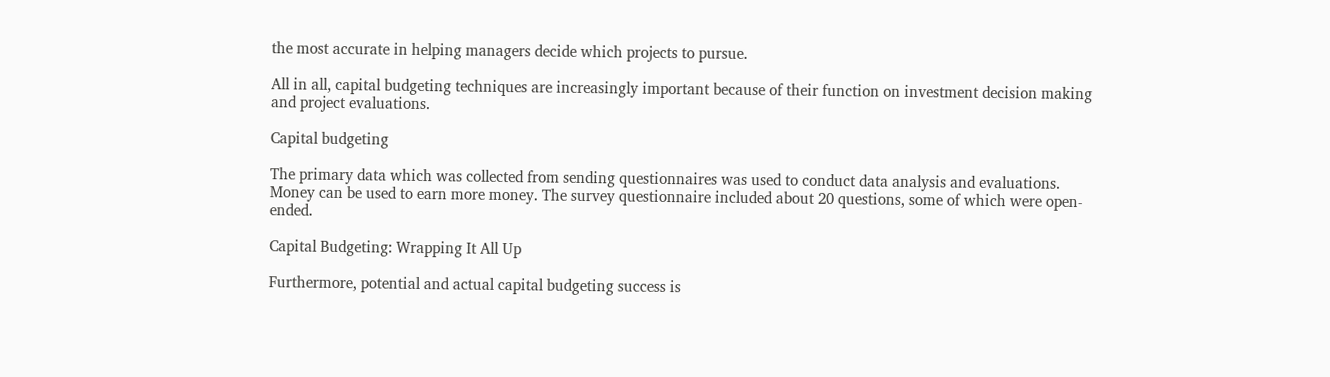the most accurate in helping managers decide which projects to pursue.

All in all, capital budgeting techniques are increasingly important because of their function on investment decision making and project evaluations.

Capital budgeting

The primary data which was collected from sending questionnaires was used to conduct data analysis and evaluations. Money can be used to earn more money. The survey questionnaire included about 20 questions, some of which were open-ended.

Capital Budgeting: Wrapping It All Up

Furthermore, potential and actual capital budgeting success is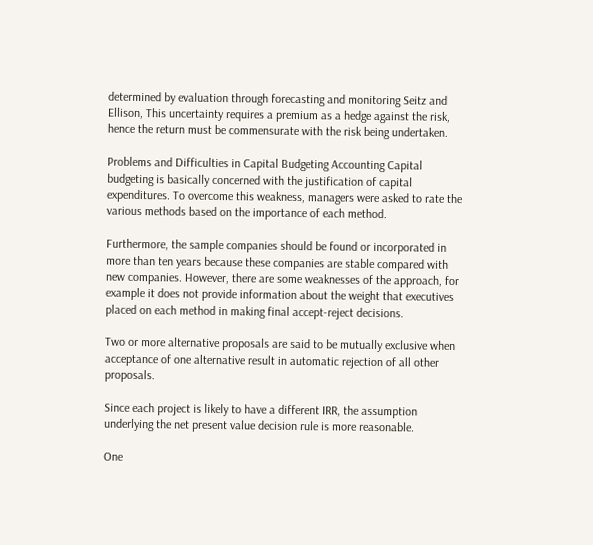determined by evaluation through forecasting and monitoring Seitz and Ellison, This uncertainty requires a premium as a hedge against the risk, hence the return must be commensurate with the risk being undertaken.

Problems and Difficulties in Capital Budgeting Accounting Capital budgeting is basically concerned with the justification of capital expenditures. To overcome this weakness, managers were asked to rate the various methods based on the importance of each method.

Furthermore, the sample companies should be found or incorporated in more than ten years because these companies are stable compared with new companies. However, there are some weaknesses of the approach, for example it does not provide information about the weight that executives placed on each method in making final accept-reject decisions.

Two or more alternative proposals are said to be mutually exclusive when acceptance of one alternative result in automatic rejection of all other proposals.

Since each project is likely to have a different IRR, the assumption underlying the net present value decision rule is more reasonable.

One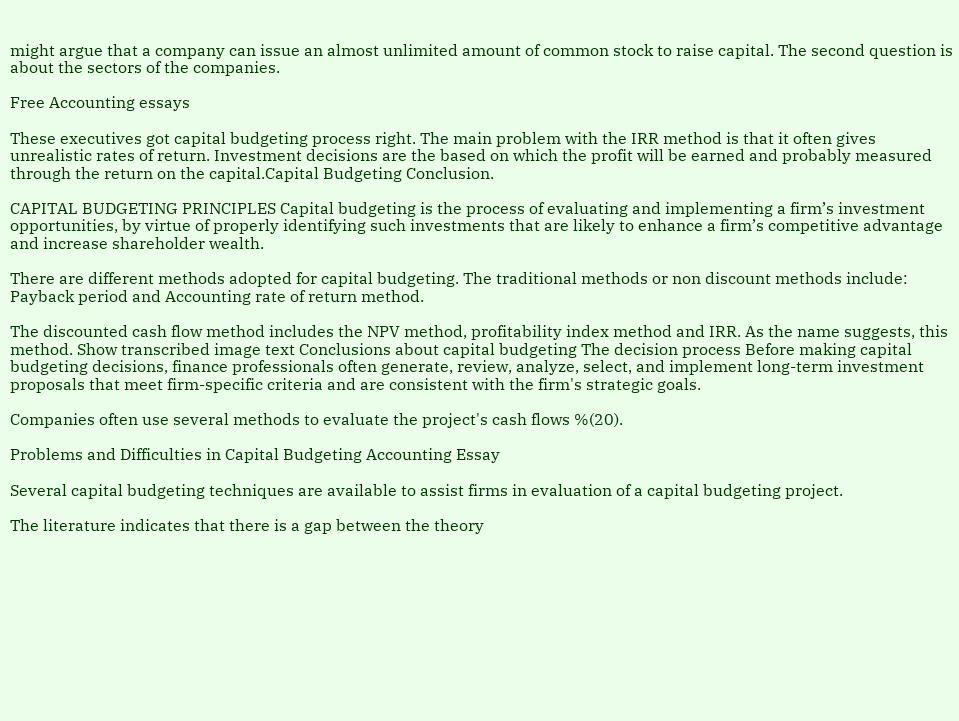might argue that a company can issue an almost unlimited amount of common stock to raise capital. The second question is about the sectors of the companies.

Free Accounting essays

These executives got capital budgeting process right. The main problem with the IRR method is that it often gives unrealistic rates of return. Investment decisions are the based on which the profit will be earned and probably measured through the return on the capital.Capital Budgeting Conclusion.

CAPITAL BUDGETING PRINCIPLES Capital budgeting is the process of evaluating and implementing a firm’s investment opportunities, by virtue of properly identifying such investments that are likely to enhance a firm’s competitive advantage and increase shareholder wealth.

There are different methods adopted for capital budgeting. The traditional methods or non discount methods include: Payback period and Accounting rate of return method.

The discounted cash flow method includes the NPV method, profitability index method and IRR. As the name suggests, this method. Show transcribed image text Conclusions about capital budgeting The decision process Before making capital budgeting decisions, finance professionals often generate, review, analyze, select, and implement long-term investment proposals that meet firm-specific criteria and are consistent with the firm's strategic goals.

Companies often use several methods to evaluate the project's cash flows %(20).

Problems and Difficulties in Capital Budgeting Accounting Essay

Several capital budgeting techniques are available to assist firms in evaluation of a capital budgeting project.

The literature indicates that there is a gap between the theory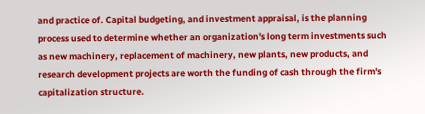and practice of. Capital budgeting, and investment appraisal, is the planning process used to determine whether an organization's long term investments such as new machinery, replacement of machinery, new plants, new products, and research development projects are worth the funding of cash through the firm's capitalization structure.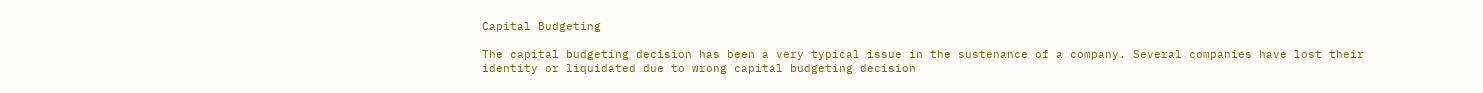Capital Budgeting

The capital budgeting decision has been a very typical issue in the sustenance of a company. Several companies have lost their identity or liquidated due to wrong capital budgeting decision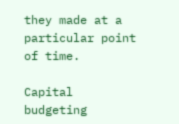they made at a particular point of time.

Capital budgeting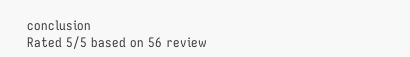conclusion
Rated 5/5 based on 56 review